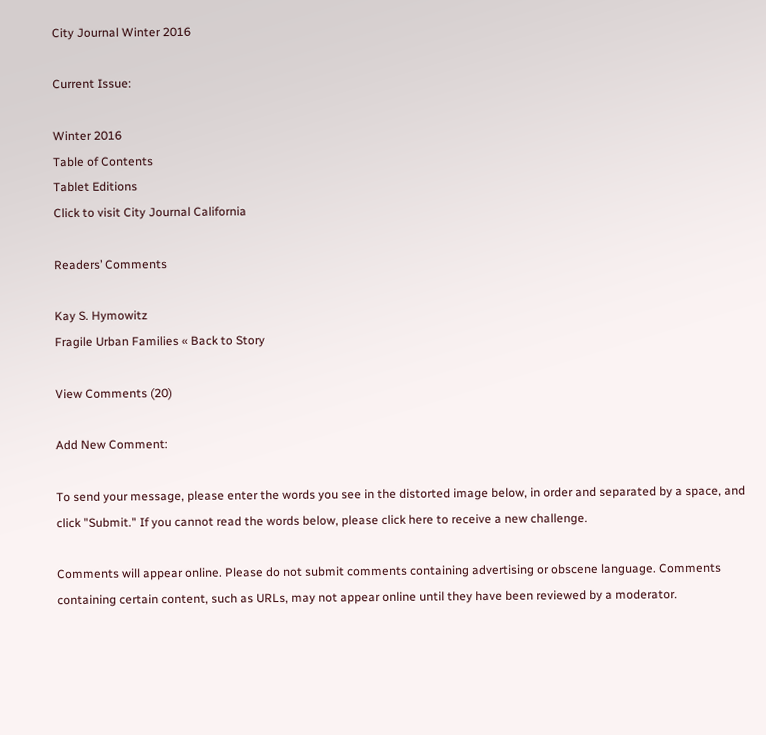City Journal Winter 2016

Current Issue:

Winter 2016
Table of Contents
Tablet Editions
Click to visit City Journal California

Readers’ Comments

Kay S. Hymowitz
Fragile Urban Families « Back to Story

View Comments (20)

Add New Comment:

To send your message, please enter the words you see in the distorted image below, in order and separated by a space, and click "Submit." If you cannot read the words below, please click here to receive a new challenge.

Comments will appear online. Please do not submit comments containing advertising or obscene language. Comments containing certain content, such as URLs, may not appear online until they have been reviewed by a moderator.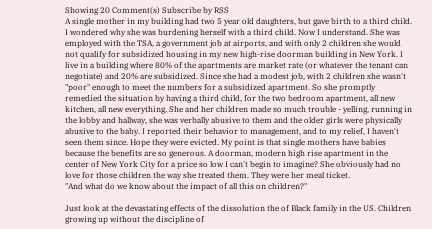Showing 20 Comment(s) Subscribe by RSS
A single mother in my building had two 5 year old daughters, but gave birth to a third child. I wondered why she was burdening herself with a third child. Now I understand. She was employed with the TSA, a government job at airports, and with only 2 children she would not qualify for subsidized housing in my new high-rise doorman building in New York. I live in a building where 80% of the apartments are market rate (or whatever the tenant can negotiate) and 20% are subsidized. Since she had a modest job, with 2 children she wasn't "poor" enough to meet the numbers for a subsidized apartment. So she promptly remedied the situation by having a third child, for the two bedroom apartment, all new kitchen, all new everything. She and her children made so much trouble - yelling, running in the lobby and hallway, she was verbally abusive to them and the older girls were physically abusive to the baby. I reported their behavior to management, and to my relief, I haven't seen them since. Hope they were evicted. My point is that single mothers have babies because the benefits are so generous. A doorman, modern high rise apartment in the center of New York City for a price so low I can't begin to imagine? She obviously had no love for those children the way she treated them. They were her meal ticket.
"And what do we know about the impact of all this on children?"

Just look at the devastating effects of the dissolution the of Black family in the US. Children growing up without the discipline of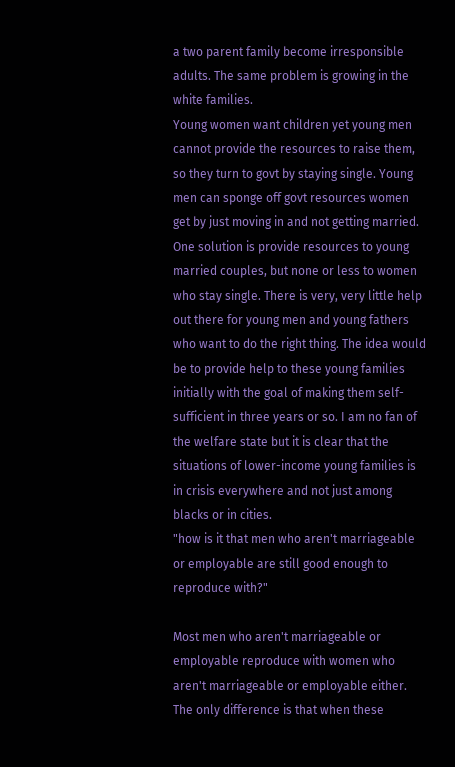a two parent family become irresponsible adults. The same problem is growing in the white families.
Young women want children yet young men cannot provide the resources to raise them, so they turn to govt by staying single. Young men can sponge off govt resources women get by just moving in and not getting married. One solution is provide resources to young married couples, but none or less to women who stay single. There is very, very little help out there for young men and young fathers who want to do the right thing. The idea would be to provide help to these young families initially with the goal of making them self-sufficient in three years or so. I am no fan of the welfare state but it is clear that the situations of lower-income young families is in crisis everywhere and not just among blacks or in cities.
"how is it that men who aren't marriageable or employable are still good enough to reproduce with?"

Most men who aren't marriageable or employable reproduce with women who aren't marriageable or employable either. The only difference is that when these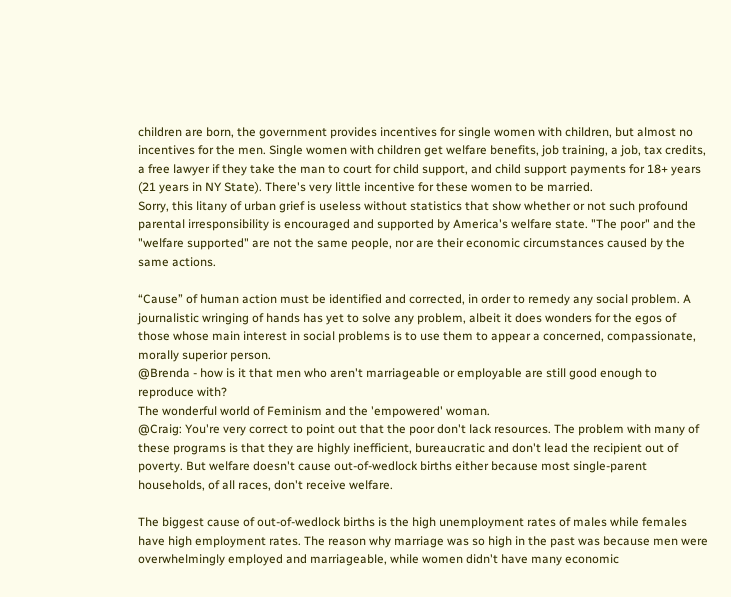children are born, the government provides incentives for single women with children, but almost no incentives for the men. Single women with children get welfare benefits, job training, a job, tax credits, a free lawyer if they take the man to court for child support, and child support payments for 18+ years (21 years in NY State). There's very little incentive for these women to be married.
Sorry, this litany of urban grief is useless without statistics that show whether or not such profound parental irresponsibility is encouraged and supported by America's welfare state. "The poor" and the "welfare supported" are not the same people, nor are their economic circumstances caused by the same actions.

“Cause” of human action must be identified and corrected, in order to remedy any social problem. A journalistic wringing of hands has yet to solve any problem, albeit it does wonders for the egos of those whose main interest in social problems is to use them to appear a concerned, compassionate, morally superior person.
@Brenda - how is it that men who aren't marriageable or employable are still good enough to reproduce with?
The wonderful world of Feminism and the 'empowered' woman.
@Craig: You're very correct to point out that the poor don't lack resources. The problem with many of these programs is that they are highly inefficient, bureaucratic and don't lead the recipient out of poverty. But welfare doesn't cause out-of-wedlock births either because most single-parent households, of all races, don't receive welfare.

The biggest cause of out-of-wedlock births is the high unemployment rates of males while females have high employment rates. The reason why marriage was so high in the past was because men were overwhelmingly employed and marriageable, while women didn't have many economic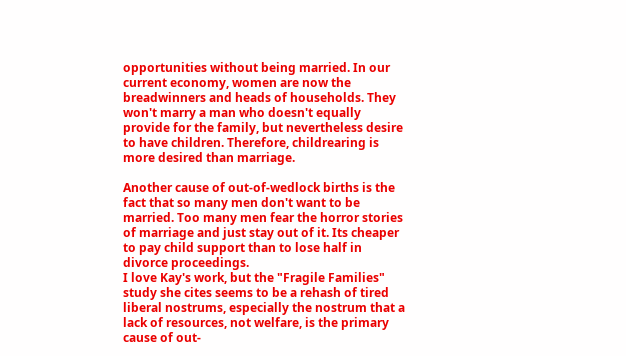opportunities without being married. In our current economy, women are now the breadwinners and heads of households. They won't marry a man who doesn't equally provide for the family, but nevertheless desire to have children. Therefore, childrearing is more desired than marriage.

Another cause of out-of-wedlock births is the fact that so many men don't want to be married. Too many men fear the horror stories of marriage and just stay out of it. Its cheaper to pay child support than to lose half in divorce proceedings.
I love Kay's work, but the "Fragile Families" study she cites seems to be a rehash of tired liberal nostrums, especially the nostrum that a lack of resources, not welfare, is the primary cause of out-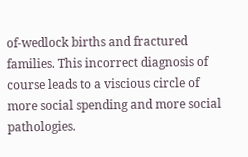of-wedlock births and fractured families. This incorrect diagnosis of course leads to a viscious circle of more social spending and more social pathologies.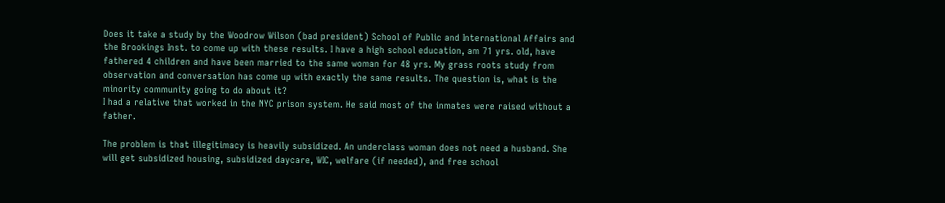Does it take a study by the Woodrow Wilson (bad president) School of Public and International Affairs and the Brookings Inst. to come up with these results. I have a high school education, am 71 yrs. old, have fathered 4 children and have been married to the same woman for 48 yrs. My grass roots study from observation and conversation has come up with exactly the same results. The question is, what is the minority community going to do about it?
I had a relative that worked in the NYC prison system. He said most of the inmates were raised without a father.

The problem is that illegitimacy is heavily subsidized. An underclass woman does not need a husband. She will get subsidized housing, subsidized daycare, WIC, welfare (if needed), and free school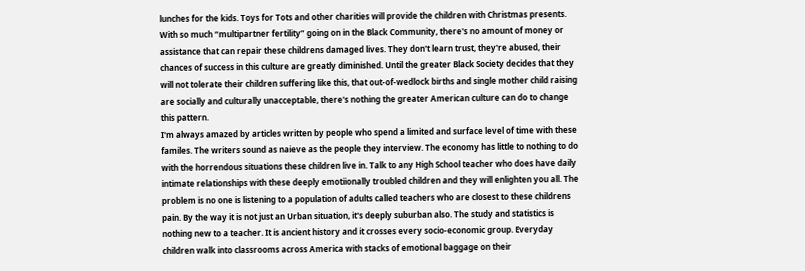lunches for the kids. Toys for Tots and other charities will provide the children with Christmas presents.
With so much “multipartner fertility” going on in the Black Community, there's no amount of money or assistance that can repair these childrens damaged lives. They don't learn trust, they're abused, their chances of success in this culture are greatly diminished. Until the greater Black Society decides that they will not tolerate their children suffering like this, that out-of-wedlock births and single mother child raising are socially and culturally unacceptable, there's nothing the greater American culture can do to change this pattern.
I'm always amazed by articles written by people who spend a limited and surface level of time with these familes. The writers sound as naieve as the people they interview. The economy has little to nothing to do with the horrendous situations these children live in. Talk to any High School teacher who does have daily intimate relationships with these deeply emotiionally troubled children and they will enlighten you all. The problem is no one is listening to a population of adults called teachers who are closest to these childrens pain. By the way it is not just an Urban situation, it's deeply suburban also. The study and statistics is nothing new to a teacher. It is ancient history and it crosses every socio-economic group. Everyday children walk into classrooms across America with stacks of emotional baggage on their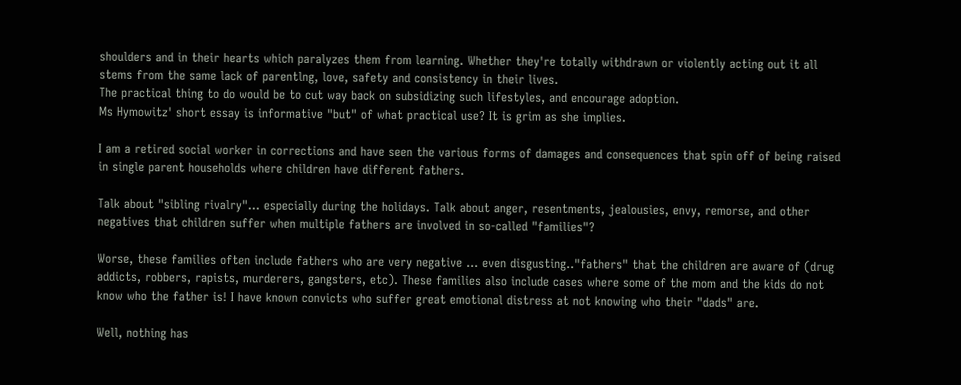shoulders and in their hearts which paralyzes them from learning. Whether they're totally withdrawn or violently acting out it all stems from the same lack of parentlng, love, safety and consistency in their lives.
The practical thing to do would be to cut way back on subsidizing such lifestyles, and encourage adoption.
Ms Hymowitz' short essay is informative "but" of what practical use? It is grim as she implies.

I am a retired social worker in corrections and have seen the various forms of damages and consequences that spin off of being raised in single parent households where children have different fathers.

Talk about "sibling rivalry"... especially during the holidays. Talk about anger, resentments, jealousies, envy, remorse, and other negatives that children suffer when multiple fathers are involved in so-called "families"?

Worse, these families often include fathers who are very negative ... even disgusting.."fathers" that the children are aware of (drug addicts, robbers, rapists, murderers, gangsters, etc). These families also include cases where some of the mom and the kids do not know who the father is! I have known convicts who suffer great emotional distress at not knowing who their "dads" are.

Well, nothing has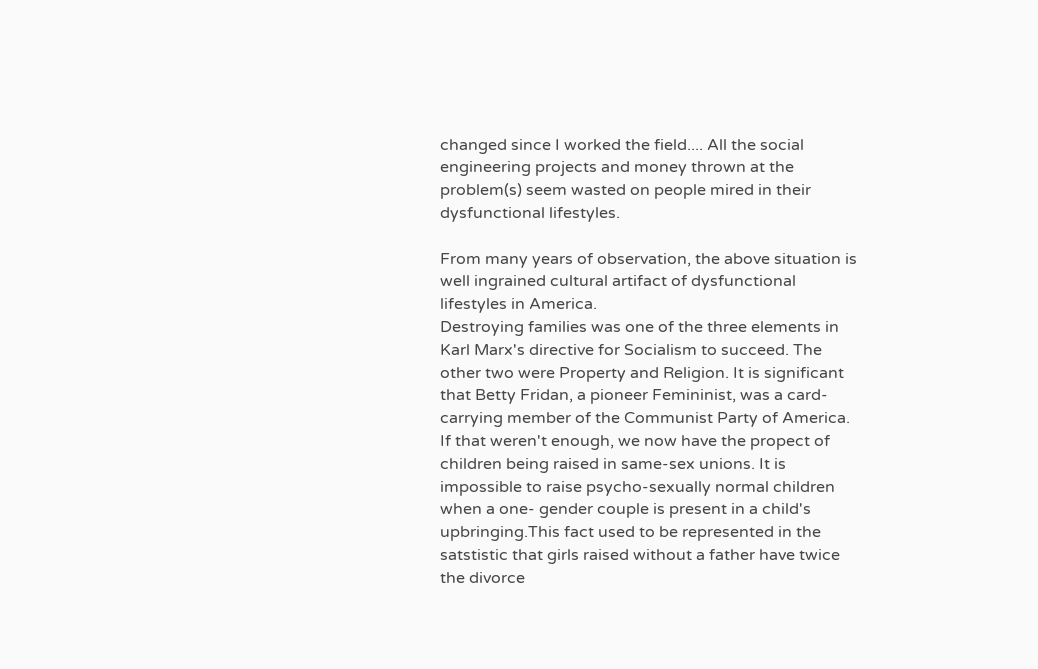changed since I worked the field.... All the social engineering projects and money thrown at the problem(s) seem wasted on people mired in their dysfunctional lifestyles.

From many years of observation, the above situation is well ingrained cultural artifact of dysfunctional lifestyles in America.
Destroying families was one of the three elements in Karl Marx's directive for Socialism to succeed. The other two were Property and Religion. It is significant that Betty Fridan, a pioneer Femininist, was a card-carrying member of the Communist Party of America. If that weren't enough, we now have the propect of children being raised in same-sex unions. It is impossible to raise psycho-sexually normal children when a one- gender couple is present in a child's upbringing.This fact used to be represented in the satstistic that girls raised without a father have twice the divorce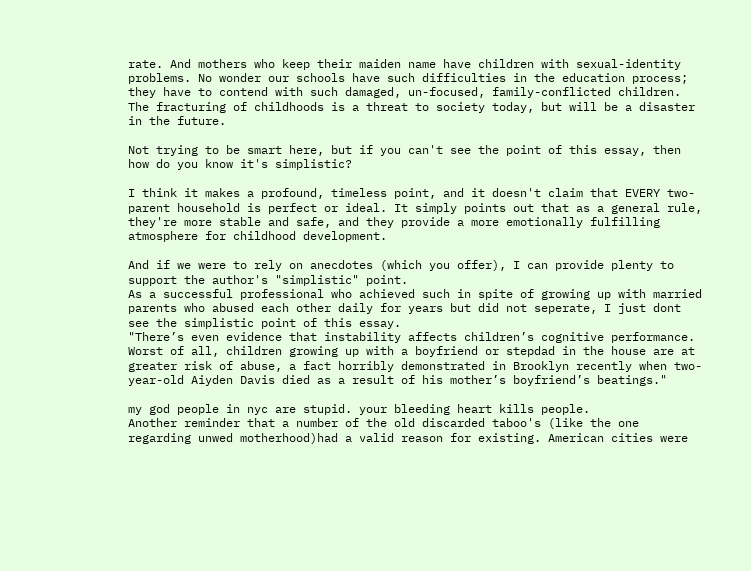rate. And mothers who keep their maiden name have children with sexual-identity problems. No wonder our schools have such difficulties in the education process; they have to contend with such damaged, un-focused, family-conflicted children. The fracturing of childhoods is a threat to society today, but will be a disaster in the future.

Not trying to be smart here, but if you can't see the point of this essay, then how do you know it's simplistic?

I think it makes a profound, timeless point, and it doesn't claim that EVERY two-parent household is perfect or ideal. It simply points out that as a general rule, they're more stable and safe, and they provide a more emotionally fulfilling atmosphere for childhood development.

And if we were to rely on anecdotes (which you offer), I can provide plenty to support the author's "simplistic" point.
As a successful professional who achieved such in spite of growing up with married parents who abused each other daily for years but did not seperate, I just dont see the simplistic point of this essay.
"There’s even evidence that instability affects children’s cognitive performance. Worst of all, children growing up with a boyfriend or stepdad in the house are at greater risk of abuse, a fact horribly demonstrated in Brooklyn recently when two-year-old Aiyden Davis died as a result of his mother’s boyfriend’s beatings."

my god people in nyc are stupid. your bleeding heart kills people.
Another reminder that a number of the old discarded taboo's (like the one regarding unwed motherhood)had a valid reason for existing. American cities were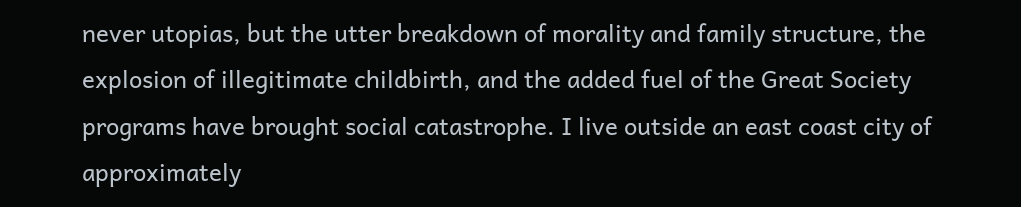never utopias, but the utter breakdown of morality and family structure, the explosion of illegitimate childbirth, and the added fuel of the Great Society programs have brought social catastrophe. I live outside an east coast city of approximately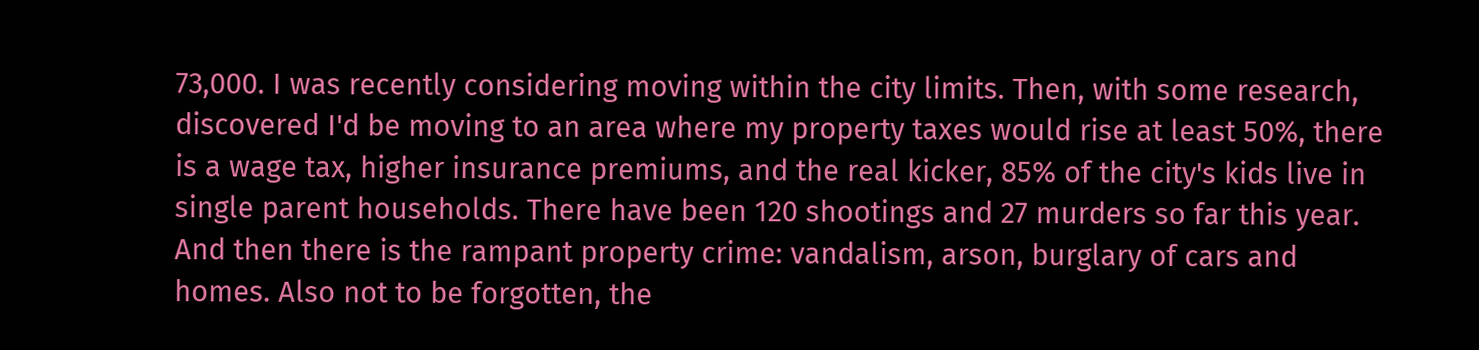73,000. I was recently considering moving within the city limits. Then, with some research, discovered I'd be moving to an area where my property taxes would rise at least 50%, there is a wage tax, higher insurance premiums, and the real kicker, 85% of the city's kids live in single parent households. There have been 120 shootings and 27 murders so far this year. And then there is the rampant property crime: vandalism, arson, burglary of cars and homes. Also not to be forgotten, the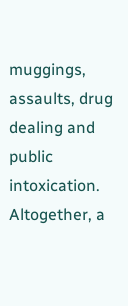muggings, assaults, drug dealing and public intoxication. Altogether, a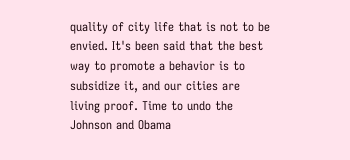quality of city life that is not to be envied. It's been said that the best way to promote a behavior is to subsidize it, and our cities are living proof. Time to undo the Johnson and Obama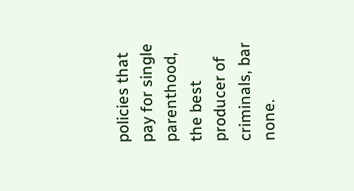policies that pay for single parenthood, the best producer of criminals, bar none.